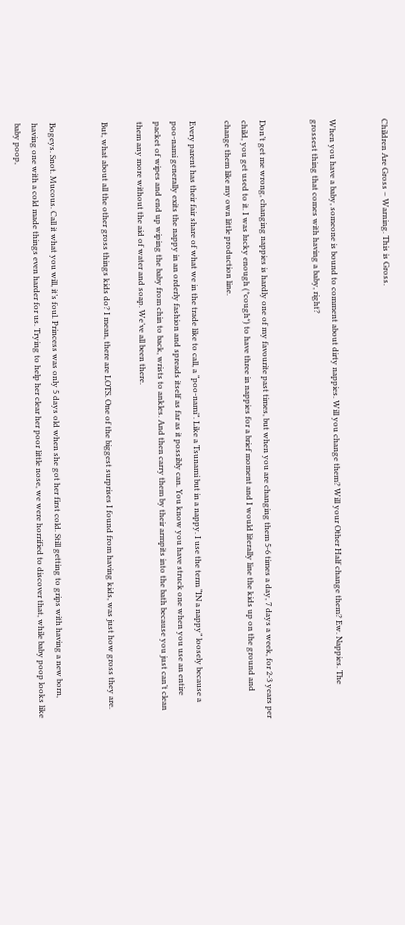Children Are Gross – Warning. This is Gross.


When you have a baby, someone is bound to comment about dirty nappies. Will you change them? Will your Other Half change them? Ew. Nappies. The grossest thing that comes with having a baby, right?


Don’t get me wrong, changing nappies is hardly one of my favourite past times, but when you are changing them 5-6 times a day, 7 days a week, for 2-3 years per child, you get used to it. I was lucky enough (*cough*) to have three in nappies for a brief moment and I would literally line the kids up on the ground and change them like my own little production line.

Every parent has their fair share of what we in the trade like to call, a “poo-nami”. Like a Tsunami but in a nappy. I use the term “IN a nappy” loosely because a poo-nami generally exits the nappy in an orderly fashion and spreads itself as far as it possibly can. You know you have struck one when you use an entire packet of wipes and end up wiping the baby from chin to back, wrists to ankles. And then carry them by their armpits into the bath because you just can’t clean them any more without the aid of water and soap. We’ve all been there.

But, what about all the other gross things kids do? I mean, there are LOTS. One of the biggest surprises I found from having kids, was just how gross they are.


Bogeys. Snot. Mucous. Call it what you will, it’s foul. Princess was only 5 days old when she got her first cold. Still getting to grips with having a new born, having one with a cold made things even harder for us. Trying to help her clear her poor little nose, we were horrified to discover that, while baby poop looks like baby poop,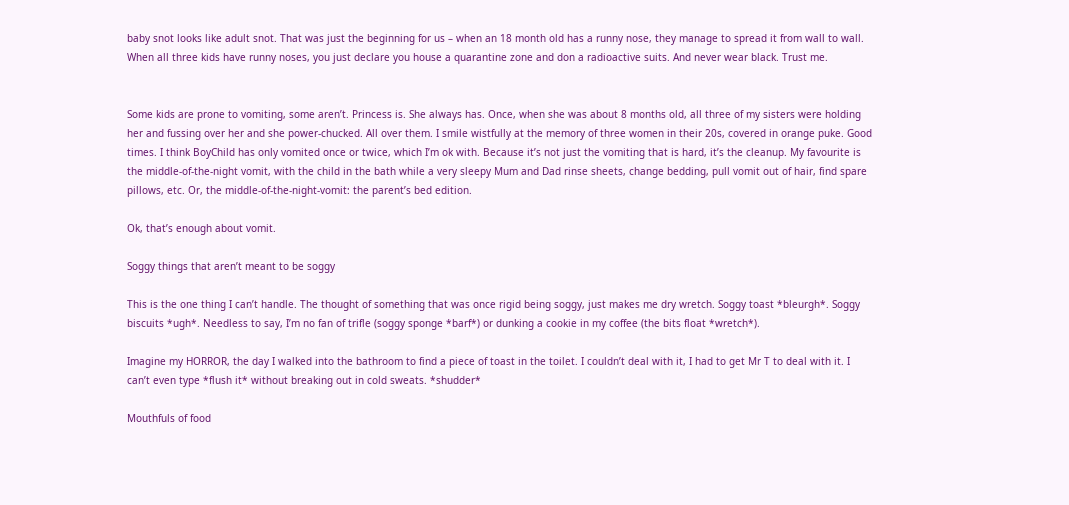baby snot looks like adult snot. That was just the beginning for us – when an 18 month old has a runny nose, they manage to spread it from wall to wall. When all three kids have runny noses, you just declare you house a quarantine zone and don a radioactive suits. And never wear black. Trust me.


Some kids are prone to vomiting, some aren’t. Princess is. She always has. Once, when she was about 8 months old, all three of my sisters were holding her and fussing over her and she power-chucked. All over them. I smile wistfully at the memory of three women in their 20s, covered in orange puke. Good times. I think BoyChild has only vomited once or twice, which I’m ok with. Because it’s not just the vomiting that is hard, it’s the cleanup. My favourite is the middle-of-the-night vomit, with the child in the bath while a very sleepy Mum and Dad rinse sheets, change bedding, pull vomit out of hair, find spare pillows, etc. Or, the middle-of-the-night-vomit: the parent’s bed edition.

Ok, that’s enough about vomit.

Soggy things that aren’t meant to be soggy

This is the one thing I can’t handle. The thought of something that was once rigid being soggy, just makes me dry wretch. Soggy toast *bleurgh*. Soggy biscuits *ugh*. Needless to say, I’m no fan of trifle (soggy sponge *barf*) or dunking a cookie in my coffee (the bits float *wretch*).

Imagine my HORROR, the day I walked into the bathroom to find a piece of toast in the toilet. I couldn’t deal with it, I had to get Mr T to deal with it. I can’t even type *flush it* without breaking out in cold sweats. *shudder*

Mouthfuls of food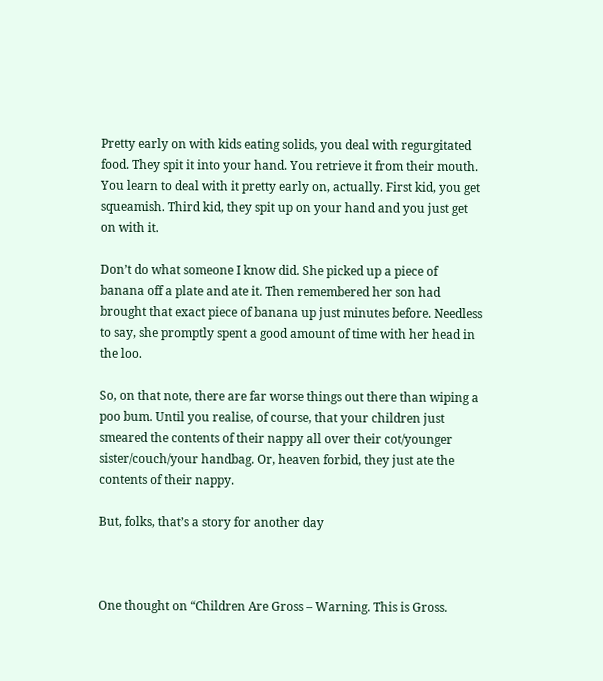Pretty early on with kids eating solids, you deal with regurgitated food. They spit it into your hand. You retrieve it from their mouth. You learn to deal with it pretty early on, actually. First kid, you get squeamish. Third kid, they spit up on your hand and you just get on with it.

Don’t do what someone I know did. She picked up a piece of banana off a plate and ate it. Then remembered her son had brought that exact piece of banana up just minutes before. Needless to say, she promptly spent a good amount of time with her head in the loo.

So, on that note, there are far worse things out there than wiping a poo bum. Until you realise, of course, that your children just smeared the contents of their nappy all over their cot/younger sister/couch/your handbag. Or, heaven forbid, they just ate the contents of their nappy.

But, folks, that’s a story for another day



One thought on “Children Are Gross – Warning. This is Gross.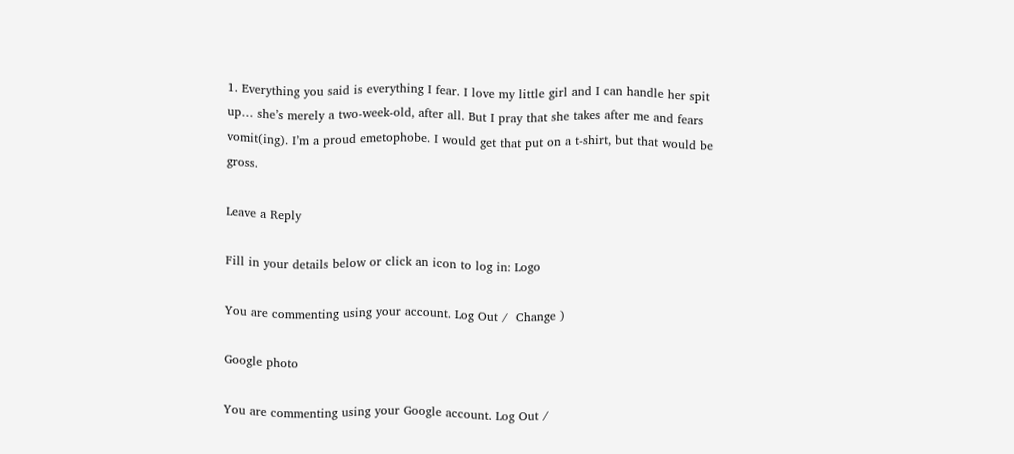1. Everything you said is everything I fear. I love my little girl and I can handle her spit up… she’s merely a two-week-old, after all. But I pray that she takes after me and fears vomit(ing). I’m a proud emetophobe. I would get that put on a t-shirt, but that would be gross.

Leave a Reply

Fill in your details below or click an icon to log in: Logo

You are commenting using your account. Log Out /  Change )

Google photo

You are commenting using your Google account. Log Out /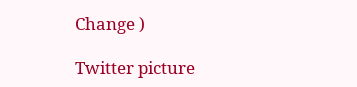Change )

Twitter picture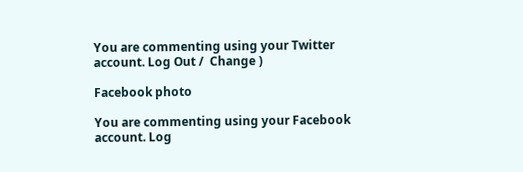You are commenting using your Twitter account. Log Out /  Change )

Facebook photo

You are commenting using your Facebook account. Log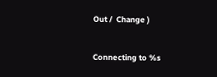Out /  Change )

Connecting to %s